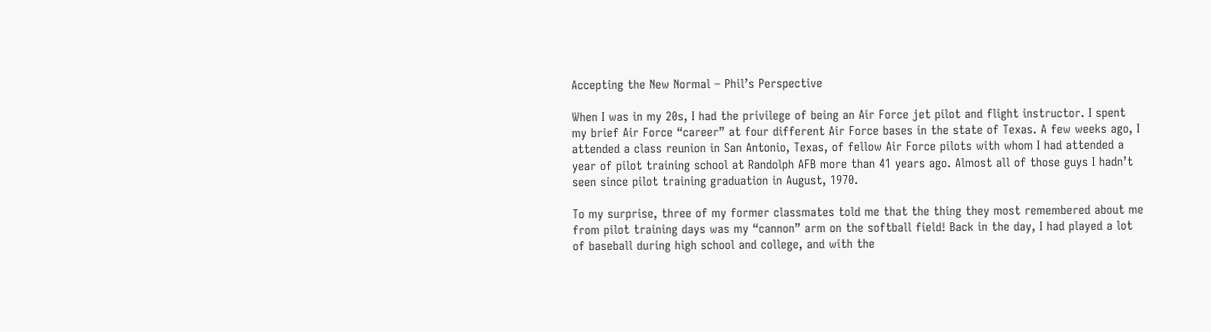Accepting the New Normal – Phil’s Perspective

When I was in my 20s, I had the privilege of being an Air Force jet pilot and flight instructor. I spent my brief Air Force “career” at four different Air Force bases in the state of Texas. A few weeks ago, I attended a class reunion in San Antonio, Texas, of fellow Air Force pilots with whom I had attended a year of pilot training school at Randolph AFB more than 41 years ago. Almost all of those guys I hadn’t seen since pilot training graduation in August, 1970.

To my surprise, three of my former classmates told me that the thing they most remembered about me from pilot training days was my “cannon” arm on the softball field! Back in the day, I had played a lot of baseball during high school and college, and with the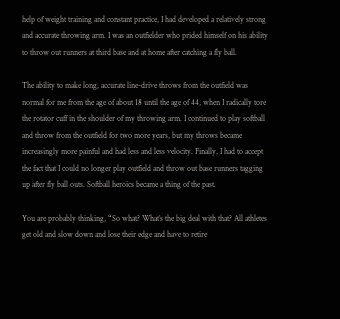help of weight training and constant practice, I had developed a relatively strong and accurate throwing arm. I was an outfielder who prided himself on his ability to throw out runners at third base and at home after catching a fly ball.

The ability to make long, accurate line-drive throws from the outfield was normal for me from the age of about 18 until the age of 44, when I radically tore the rotator cuff in the shoulder of my throwing arm. I continued to play softball and throw from the outfield for two more years, but my throws became increasingly more painful and had less and less velocity. Finally, I had to accept the fact that I could no longer play outfield and throw out base runners tagging up after fly ball outs. Softball heroics became a thing of the past.

You are probably thinking, “So what? What’s the big deal with that? All athletes get old and slow down and lose their edge and have to retire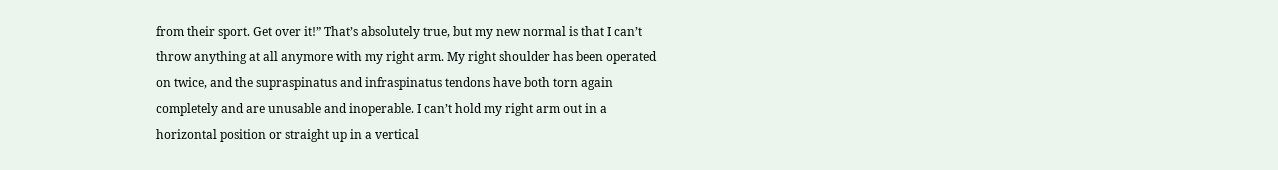from their sport. Get over it!” That’s absolutely true, but my new normal is that I can’t throw anything at all anymore with my right arm. My right shoulder has been operated on twice, and the supraspinatus and infraspinatus tendons have both torn again completely and are unusable and inoperable. I can’t hold my right arm out in a horizontal position or straight up in a vertical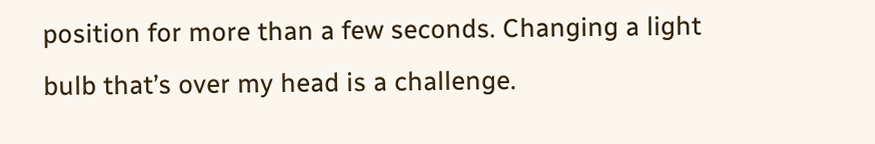position for more than a few seconds. Changing a light bulb that’s over my head is a challenge.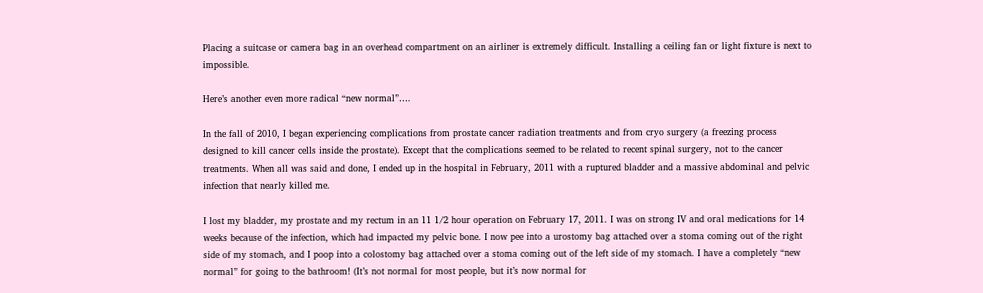Placing a suitcase or camera bag in an overhead compartment on an airliner is extremely difficult. Installing a ceiling fan or light fixture is next to impossible.

Here’s another even more radical “new normal”….

In the fall of 2010, I began experiencing complications from prostate cancer radiation treatments and from cryo surgery (a freezing process designed to kill cancer cells inside the prostate). Except that the complications seemed to be related to recent spinal surgery, not to the cancer treatments. When all was said and done, I ended up in the hospital in February, 2011 with a ruptured bladder and a massive abdominal and pelvic infection that nearly killed me.

I lost my bladder, my prostate and my rectum in an 11 1/2 hour operation on February 17, 2011. I was on strong IV and oral medications for 14 weeks because of the infection, which had impacted my pelvic bone. I now pee into a urostomy bag attached over a stoma coming out of the right side of my stomach, and I poop into a colostomy bag attached over a stoma coming out of the left side of my stomach. I have a completely “new normal” for going to the bathroom! (It’s not normal for most people, but it’s now normal for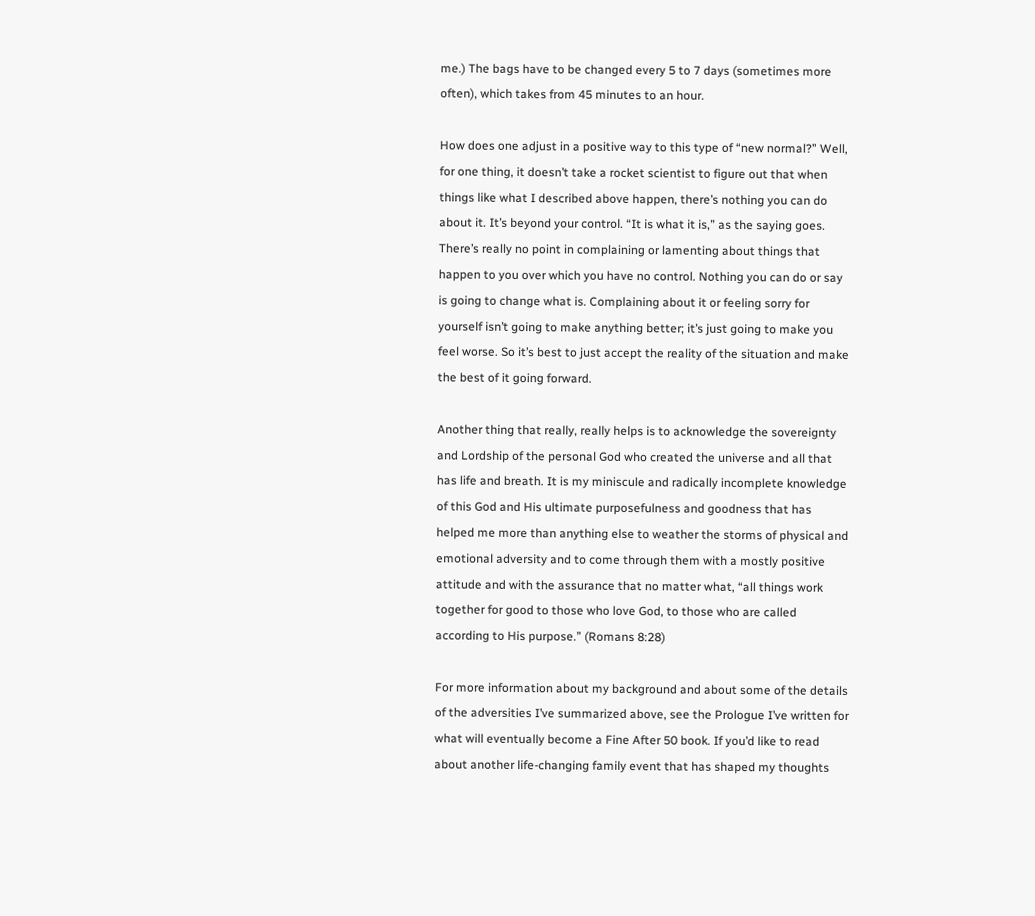me.) The bags have to be changed every 5 to 7 days (sometimes more often), which takes from 45 minutes to an hour.

How does one adjust in a positive way to this type of “new normal?” Well, for one thing, it doesn’t take a rocket scientist to figure out that when things like what I described above happen, there’s nothing you can do about it. It’s beyond your control. “It is what it is,” as the saying goes. There’s really no point in complaining or lamenting about things that happen to you over which you have no control. Nothing you can do or say is going to change what is. Complaining about it or feeling sorry for yourself isn’t going to make anything better; it’s just going to make you feel worse. So it’s best to just accept the reality of the situation and make the best of it going forward.

Another thing that really, really helps is to acknowledge the sovereignty and Lordship of the personal God who created the universe and all that has life and breath. It is my miniscule and radically incomplete knowledge of this God and His ultimate purposefulness and goodness that has helped me more than anything else to weather the storms of physical and emotional adversity and to come through them with a mostly positive attitude and with the assurance that no matter what, “all things work together for good to those who love God, to those who are called according to His purpose.” (Romans 8:28)

For more information about my background and about some of the details of the adversities I’ve summarized above, see the Prologue I’ve written for what will eventually become a Fine After 50 book. If you’d like to read about another life-changing family event that has shaped my thoughts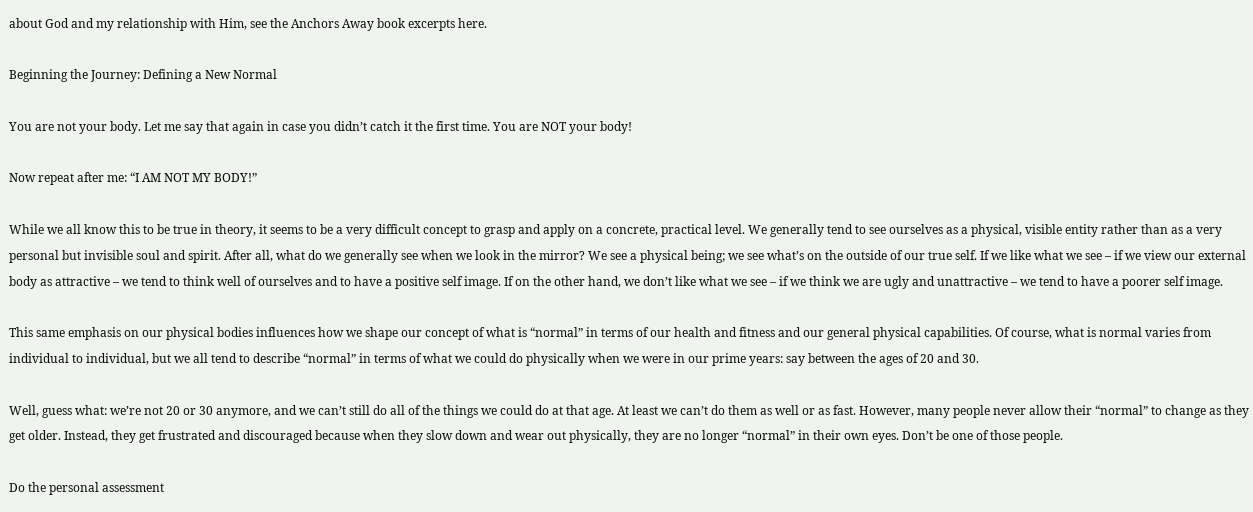about God and my relationship with Him, see the Anchors Away book excerpts here.

Beginning the Journey: Defining a New Normal

You are not your body. Let me say that again in case you didn’t catch it the first time. You are NOT your body!

Now repeat after me: “I AM NOT MY BODY!”

While we all know this to be true in theory, it seems to be a very difficult concept to grasp and apply on a concrete, practical level. We generally tend to see ourselves as a physical, visible entity rather than as a very personal but invisible soul and spirit. After all, what do we generally see when we look in the mirror? We see a physical being; we see what’s on the outside of our true self. If we like what we see – if we view our external body as attractive – we tend to think well of ourselves and to have a positive self image. If on the other hand, we don’t like what we see – if we think we are ugly and unattractive – we tend to have a poorer self image.

This same emphasis on our physical bodies influences how we shape our concept of what is “normal” in terms of our health and fitness and our general physical capabilities. Of course, what is normal varies from individual to individual, but we all tend to describe “normal” in terms of what we could do physically when we were in our prime years: say between the ages of 20 and 30.

Well, guess what: we’re not 20 or 30 anymore, and we can’t still do all of the things we could do at that age. At least we can’t do them as well or as fast. However, many people never allow their “normal” to change as they get older. Instead, they get frustrated and discouraged because when they slow down and wear out physically, they are no longer “normal” in their own eyes. Don’t be one of those people.

Do the personal assessment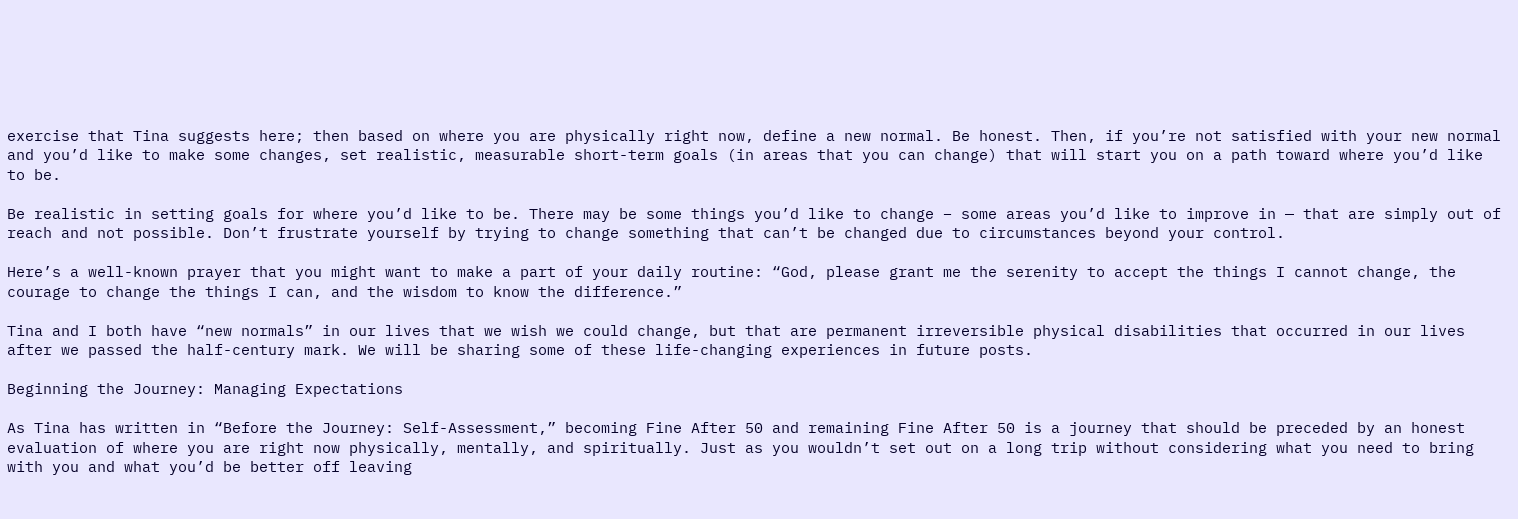exercise that Tina suggests here; then based on where you are physically right now, define a new normal. Be honest. Then, if you’re not satisfied with your new normal and you’d like to make some changes, set realistic, measurable short-term goals (in areas that you can change) that will start you on a path toward where you’d like to be.

Be realistic in setting goals for where you’d like to be. There may be some things you’d like to change – some areas you’d like to improve in — that are simply out of reach and not possible. Don’t frustrate yourself by trying to change something that can’t be changed due to circumstances beyond your control.

Here’s a well-known prayer that you might want to make a part of your daily routine: “God, please grant me the serenity to accept the things I cannot change, the courage to change the things I can, and the wisdom to know the difference.”

Tina and I both have “new normals” in our lives that we wish we could change, but that are permanent irreversible physical disabilities that occurred in our lives after we passed the half-century mark. We will be sharing some of these life-changing experiences in future posts.

Beginning the Journey: Managing Expectations

As Tina has written in “Before the Journey: Self-Assessment,” becoming Fine After 50 and remaining Fine After 50 is a journey that should be preceded by an honest evaluation of where you are right now physically, mentally, and spiritually. Just as you wouldn’t set out on a long trip without considering what you need to bring with you and what you’d be better off leaving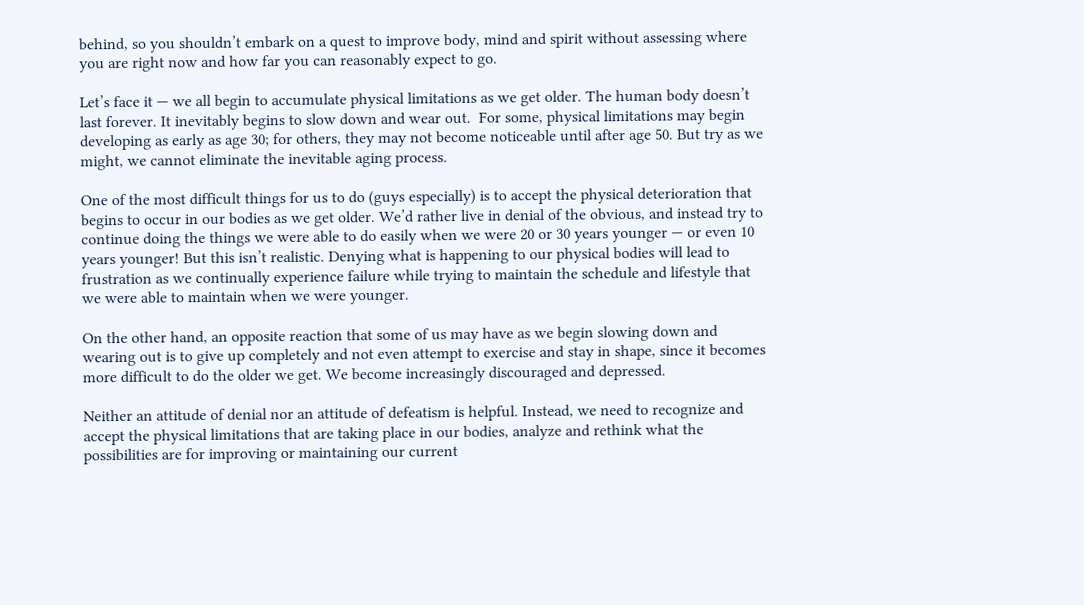behind, so you shouldn’t embark on a quest to improve body, mind and spirit without assessing where you are right now and how far you can reasonably expect to go.

Let’s face it — we all begin to accumulate physical limitations as we get older. The human body doesn’t last forever. It inevitably begins to slow down and wear out.  For some, physical limitations may begin developing as early as age 30; for others, they may not become noticeable until after age 50. But try as we might, we cannot eliminate the inevitable aging process.

One of the most difficult things for us to do (guys especially) is to accept the physical deterioration that begins to occur in our bodies as we get older. We’d rather live in denial of the obvious, and instead try to continue doing the things we were able to do easily when we were 20 or 30 years younger — or even 10 years younger! But this isn’t realistic. Denying what is happening to our physical bodies will lead to frustration as we continually experience failure while trying to maintain the schedule and lifestyle that we were able to maintain when we were younger.

On the other hand, an opposite reaction that some of us may have as we begin slowing down and wearing out is to give up completely and not even attempt to exercise and stay in shape, since it becomes more difficult to do the older we get. We become increasingly discouraged and depressed.

Neither an attitude of denial nor an attitude of defeatism is helpful. Instead, we need to recognize and accept the physical limitations that are taking place in our bodies, analyze and rethink what the possibilities are for improving or maintaining our current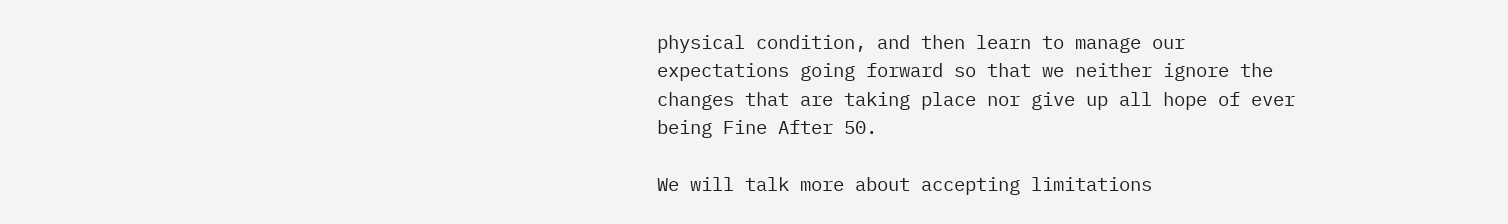physical condition, and then learn to manage our expectations going forward so that we neither ignore the changes that are taking place nor give up all hope of ever being Fine After 50.

We will talk more about accepting limitations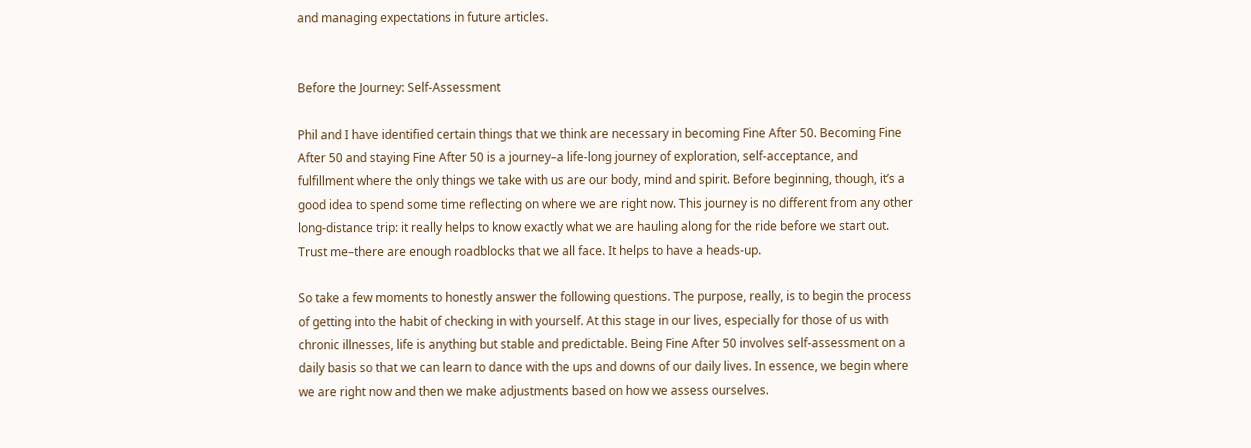and managing expectations in future articles.


Before the Journey: Self-Assessment

Phil and I have identified certain things that we think are necessary in becoming Fine After 50. Becoming Fine After 50 and staying Fine After 50 is a journey–a life-long journey of exploration, self-acceptance, and fulfillment where the only things we take with us are our body, mind and spirit. Before beginning, though, it’s a good idea to spend some time reflecting on where we are right now. This journey is no different from any other long-distance trip: it really helps to know exactly what we are hauling along for the ride before we start out. Trust me–there are enough roadblocks that we all face. It helps to have a heads-up.

So take a few moments to honestly answer the following questions. The purpose, really, is to begin the process of getting into the habit of checking in with yourself. At this stage in our lives, especially for those of us with chronic illnesses, life is anything but stable and predictable. Being Fine After 50 involves self-assessment on a daily basis so that we can learn to dance with the ups and downs of our daily lives. In essence, we begin where we are right now and then we make adjustments based on how we assess ourselves.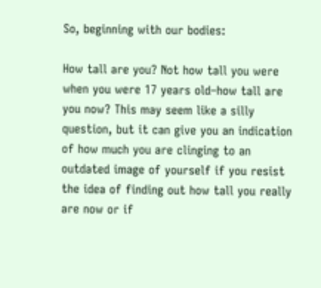So, beginning with our bodies:

How tall are you? Not how tall you were when you were 17 years old–how tall are you now? This may seem like a silly question, but it can give you an indication of how much you are clinging to an outdated image of yourself if you resist the idea of finding out how tall you really are now or if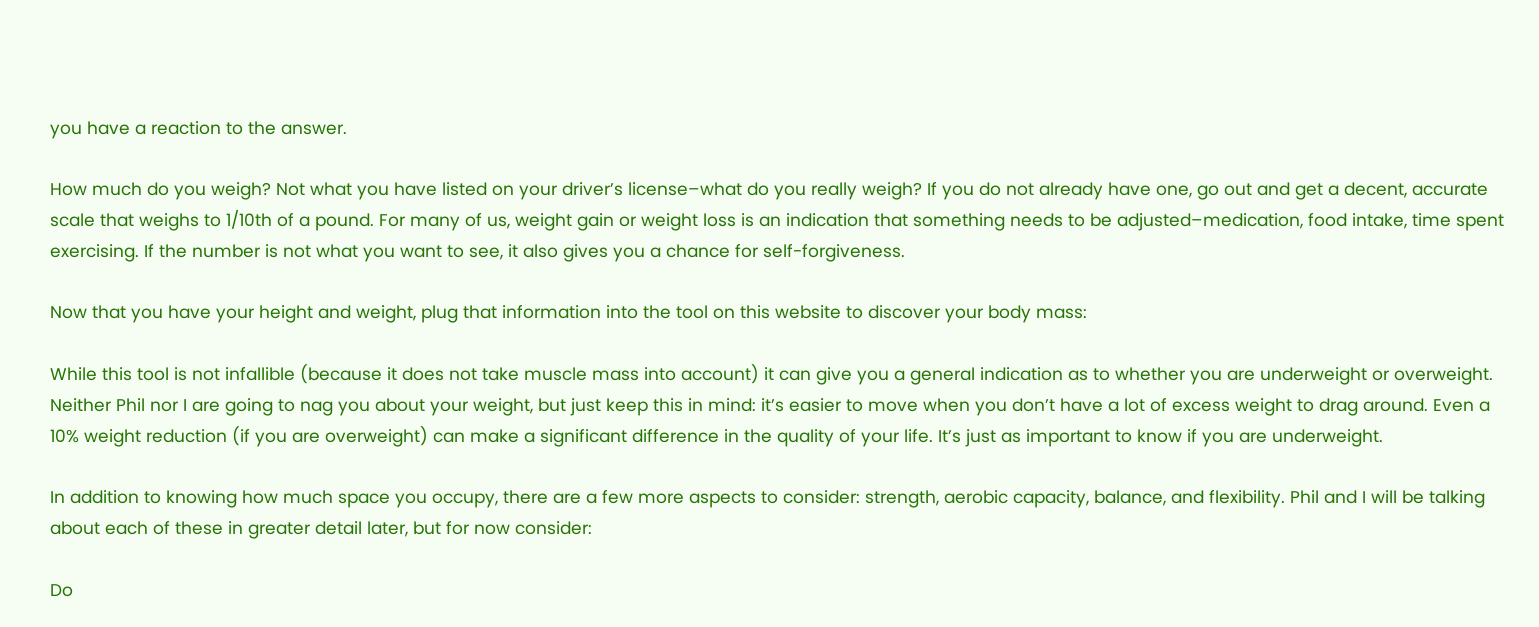you have a reaction to the answer.

How much do you weigh? Not what you have listed on your driver’s license–what do you really weigh? If you do not already have one, go out and get a decent, accurate scale that weighs to 1/10th of a pound. For many of us, weight gain or weight loss is an indication that something needs to be adjusted–medication, food intake, time spent exercising. If the number is not what you want to see, it also gives you a chance for self-forgiveness.

Now that you have your height and weight, plug that information into the tool on this website to discover your body mass:

While this tool is not infallible (because it does not take muscle mass into account) it can give you a general indication as to whether you are underweight or overweight. Neither Phil nor I are going to nag you about your weight, but just keep this in mind: it’s easier to move when you don’t have a lot of excess weight to drag around. Even a 10% weight reduction (if you are overweight) can make a significant difference in the quality of your life. It’s just as important to know if you are underweight.

In addition to knowing how much space you occupy, there are a few more aspects to consider: strength, aerobic capacity, balance, and flexibility. Phil and I will be talking about each of these in greater detail later, but for now consider:

Do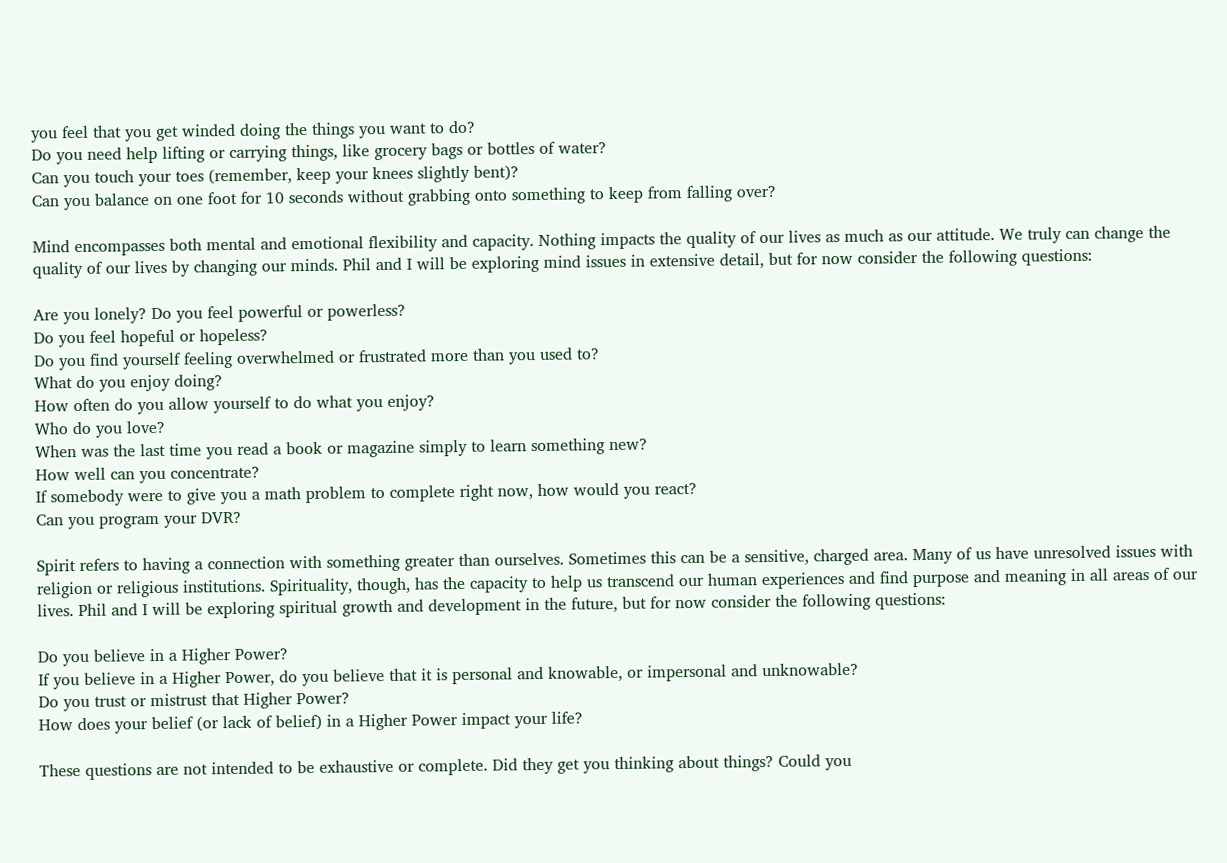you feel that you get winded doing the things you want to do?
Do you need help lifting or carrying things, like grocery bags or bottles of water?
Can you touch your toes (remember, keep your knees slightly bent)?
Can you balance on one foot for 10 seconds without grabbing onto something to keep from falling over?

Mind encompasses both mental and emotional flexibility and capacity. Nothing impacts the quality of our lives as much as our attitude. We truly can change the quality of our lives by changing our minds. Phil and I will be exploring mind issues in extensive detail, but for now consider the following questions:

Are you lonely? Do you feel powerful or powerless?
Do you feel hopeful or hopeless?
Do you find yourself feeling overwhelmed or frustrated more than you used to?
What do you enjoy doing?
How often do you allow yourself to do what you enjoy?
Who do you love?
When was the last time you read a book or magazine simply to learn something new?
How well can you concentrate?
If somebody were to give you a math problem to complete right now, how would you react?
Can you program your DVR?

Spirit refers to having a connection with something greater than ourselves. Sometimes this can be a sensitive, charged area. Many of us have unresolved issues with religion or religious institutions. Spirituality, though, has the capacity to help us transcend our human experiences and find purpose and meaning in all areas of our lives. Phil and I will be exploring spiritual growth and development in the future, but for now consider the following questions:

Do you believe in a Higher Power?
If you believe in a Higher Power, do you believe that it is personal and knowable, or impersonal and unknowable?
Do you trust or mistrust that Higher Power?
How does your belief (or lack of belief) in a Higher Power impact your life?

These questions are not intended to be exhaustive or complete. Did they get you thinking about things? Could you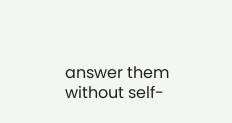answer them without self-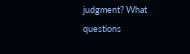judgment? What questions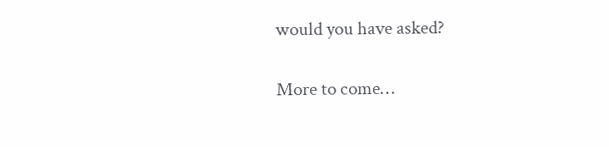would you have asked?

More to come…